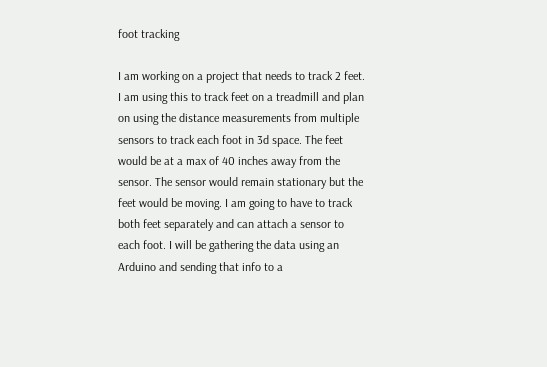foot tracking

I am working on a project that needs to track 2 feet. I am using this to track feet on a treadmill and plan on using the distance measurements from multiple sensors to track each foot in 3d space. The feet would be at a max of 40 inches away from the sensor. The sensor would remain stationary but the feet would be moving. I am going to have to track both feet separately and can attach a sensor to each foot. I will be gathering the data using an Arduino and sending that info to a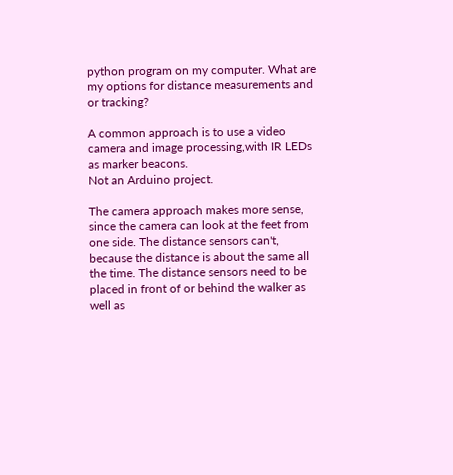python program on my computer. What are my options for distance measurements and or tracking?

A common approach is to use a video camera and image processing,with IR LEDs as marker beacons.
Not an Arduino project.

The camera approach makes more sense, since the camera can look at the feet from one side. The distance sensors can't, because the distance is about the same all the time. The distance sensors need to be placed in front of or behind the walker as well as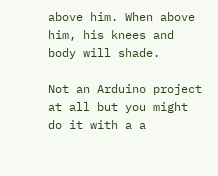above him. When above him, his knees and body will shade.

Not an Arduino project at all but you might do it with a a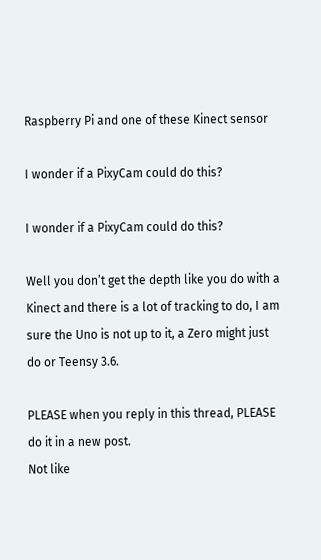Raspberry Pi and one of these Kinect sensor

I wonder if a PixyCam could do this?

I wonder if a PixyCam could do this?

Well you don’t get the depth like you do with a Kinect and there is a lot of tracking to do, I am sure the Uno is not up to it, a Zero might just do or Teensy 3.6.

PLEASE when you reply in this thread, PLEASE do it in a new post.
Not like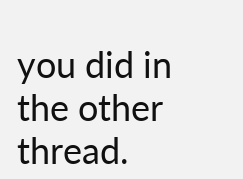you did in the other thread.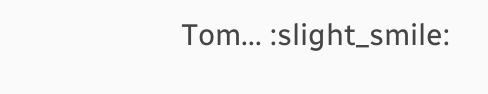Tom... :slight_smile: